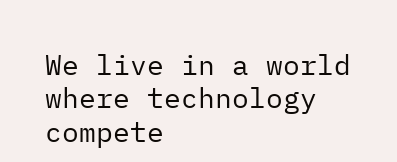We live in a world where technology compete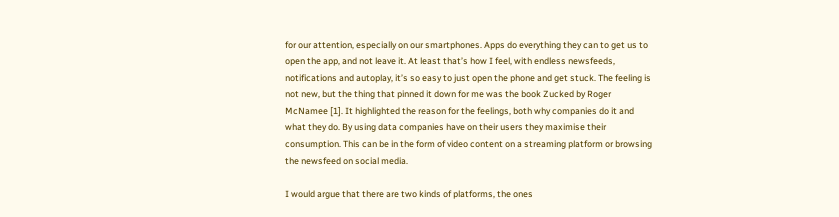for our attention, especially on our smartphones. Apps do everything they can to get us to open the app, and not leave it. At least that’s how I feel, with endless newsfeeds, notifications and autoplay, it’s so easy to just open the phone and get stuck. The feeling is not new, but the thing that pinned it down for me was the book Zucked by Roger McNamee [1]. It highlighted the reason for the feelings, both why companies do it and what they do. By using data companies have on their users they maximise their consumption. This can be in the form of video content on a streaming platform or browsing the newsfeed on social media.

I would argue that there are two kinds of platforms, the ones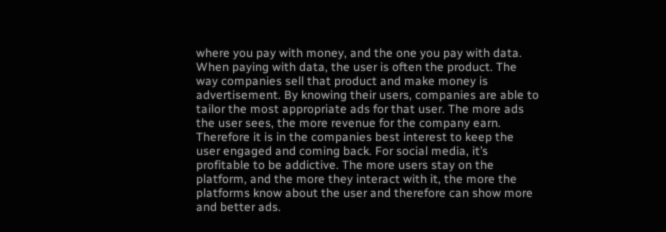where you pay with money, and the one you pay with data. When paying with data, the user is often the product. The way companies sell that product and make money is advertisement. By knowing their users, companies are able to tailor the most appropriate ads for that user. The more ads the user sees, the more revenue for the company earn. Therefore it is in the companies best interest to keep the user engaged and coming back. For social media, it’s profitable to be addictive. The more users stay on the platform, and the more they interact with it, the more the platforms know about the user and therefore can show more and better ads.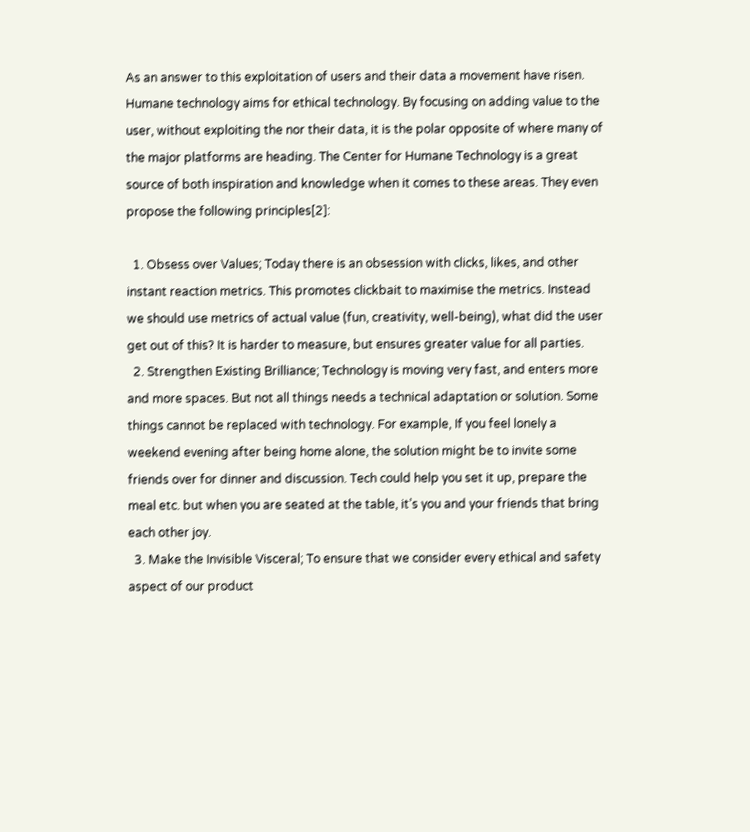As an answer to this exploitation of users and their data a movement have risen. Humane technology aims for ethical technology. By focusing on adding value to the user, without exploiting the nor their data, it is the polar opposite of where many of the major platforms are heading. The Center for Humane Technology is a great source of both inspiration and knowledge when it comes to these areas. They even propose the following principles[2]:

  1. Obsess over Values; Today there is an obsession with clicks, likes, and other instant reaction metrics. This promotes clickbait to maximise the metrics. Instead we should use metrics of actual value (fun, creativity, well-being), what did the user get out of this? It is harder to measure, but ensures greater value for all parties.
  2. Strengthen Existing Brilliance; Technology is moving very fast, and enters more and more spaces. But not all things needs a technical adaptation or solution. Some things cannot be replaced with technology. For example, If you feel lonely a weekend evening after being home alone, the solution might be to invite some friends over for dinner and discussion. Tech could help you set it up, prepare the meal etc. but when you are seated at the table, it’s you and your friends that bring each other joy.
  3. Make the Invisible Visceral; To ensure that we consider every ethical and safety aspect of our product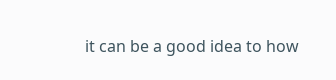it can be a good idea to how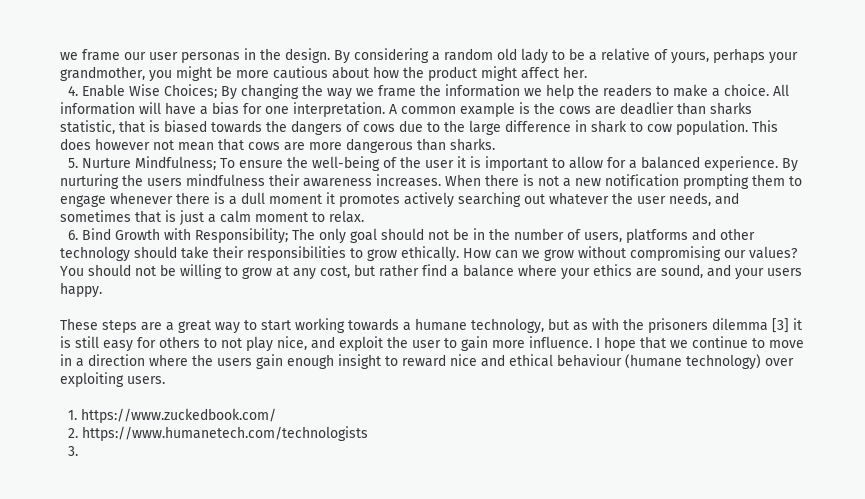we frame our user personas in the design. By considering a random old lady to be a relative of yours, perhaps your grandmother, you might be more cautious about how the product might affect her.
  4. Enable Wise Choices; By changing the way we frame the information we help the readers to make a choice. All information will have a bias for one interpretation. A common example is the cows are deadlier than sharks statistic, that is biased towards the dangers of cows due to the large difference in shark to cow population. This does however not mean that cows are more dangerous than sharks.
  5. Nurture Mindfulness; To ensure the well-being of the user it is important to allow for a balanced experience. By nurturing the users mindfulness their awareness increases. When there is not a new notification prompting them to engage whenever there is a dull moment it promotes actively searching out whatever the user needs, and sometimes that is just a calm moment to relax.
  6. Bind Growth with Responsibility; The only goal should not be in the number of users, platforms and other technology should take their responsibilities to grow ethically. How can we grow without compromising our values? You should not be willing to grow at any cost, but rather find a balance where your ethics are sound, and your users happy.

These steps are a great way to start working towards a humane technology, but as with the prisoners dilemma [3] it is still easy for others to not play nice, and exploit the user to gain more influence. I hope that we continue to move in a direction where the users gain enough insight to reward nice and ethical behaviour (humane technology) over exploiting users.

  1. https://www.zuckedbook.com/
  2. https://www.humanetech.com/technologists
  3.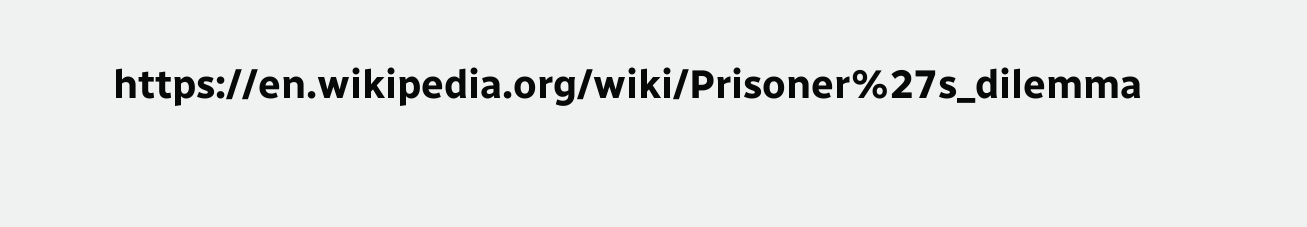https://en.wikipedia.org/wiki/Prisoner%27s_dilemma